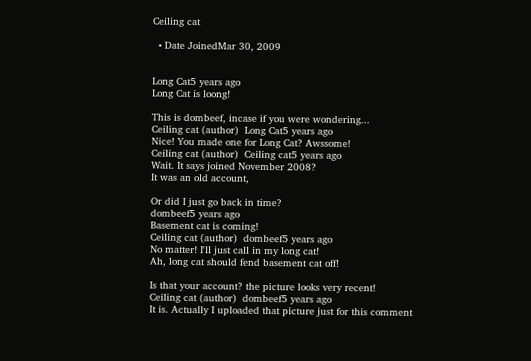Ceiling cat

  • Date JoinedMar 30, 2009


Long Cat5 years ago
Long Cat is loong!

This is dombeef, incase if you were wondering...
Ceiling cat (author)  Long Cat5 years ago
Nice! You made one for Long Cat? Awssome!
Ceiling cat (author)  Ceiling cat5 years ago
Wait. It says joined November 2008?
It was an old account,

Or did I just go back in time?
dombeef5 years ago
Basement cat is coming!
Ceiling cat (author)  dombeef5 years ago
No matter! I'll just call in my long cat!
Ah, long cat should fend basement cat off!

Is that your account? the picture looks very recent!
Ceiling cat (author)  dombeef5 years ago
It is. Actually I uploaded that picture just for this comment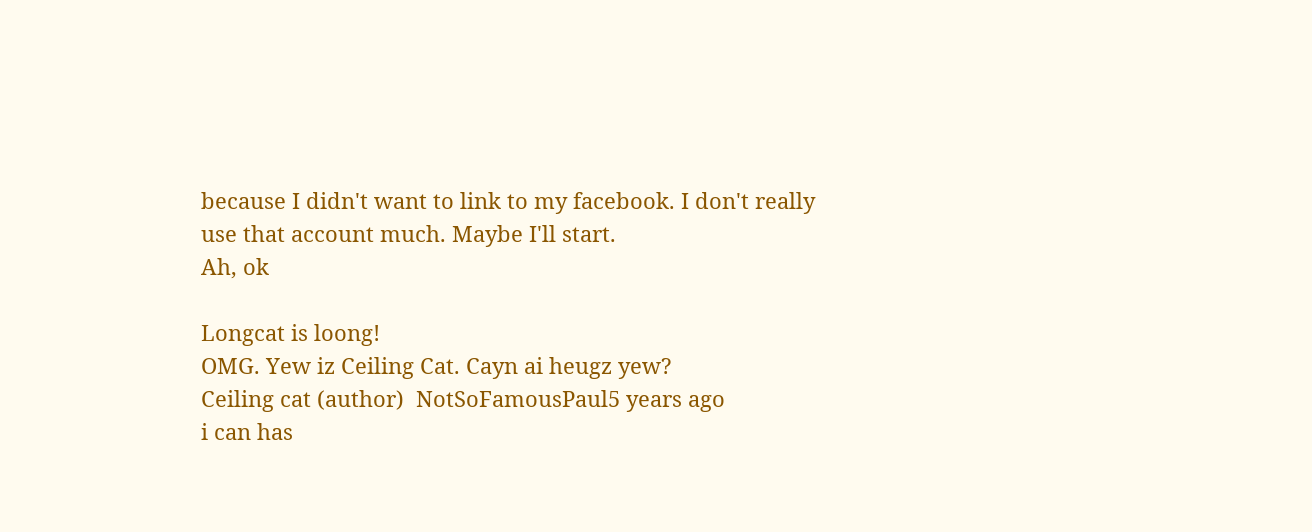because I didn't want to link to my facebook. I don't really use that account much. Maybe I'll start.
Ah, ok

Longcat is loong!
OMG. Yew iz Ceiling Cat. Cayn ai heugz yew?
Ceiling cat (author)  NotSoFamousPaul5 years ago
i can has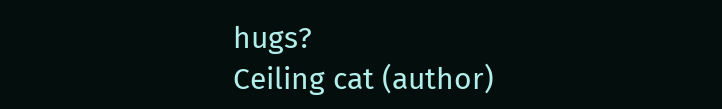hugs?
Ceiling cat (author)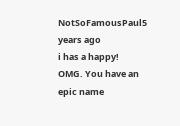NotSoFamousPaul5 years ago
i has a happy!
OMG. You have an epic name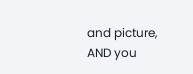and picture, AND you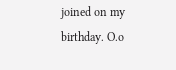joined on my birthday. O.o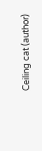Ceiling cat (author)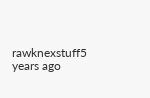rawknexstuff5 years ago